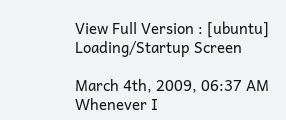View Full Version : [ubuntu] Loading/Startup Screen

March 4th, 2009, 06:37 AM
Whenever I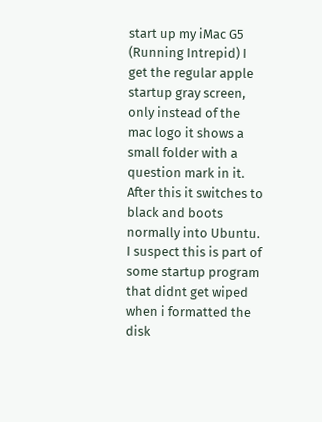start up my iMac G5 (Running Intrepid) I get the regular apple startup gray screen, only instead of the mac logo it shows a small folder with a question mark in it. After this it switches to black and boots normally into Ubuntu. I suspect this is part of some startup program that didnt get wiped when i formatted the disk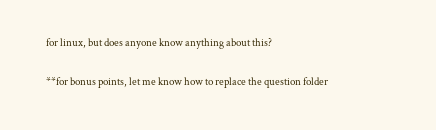for linux, but does anyone know anything about this?

**for bonus points, let me know how to replace the question folder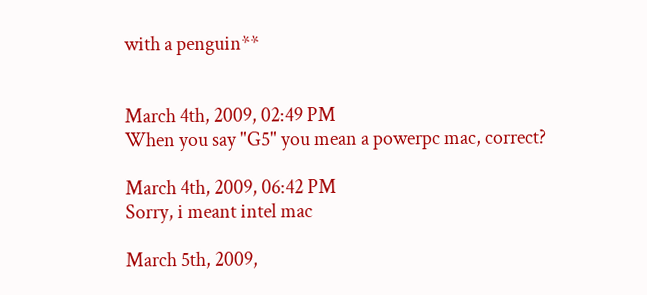with a penguin**


March 4th, 2009, 02:49 PM
When you say "G5" you mean a powerpc mac, correct?

March 4th, 2009, 06:42 PM
Sorry, i meant intel mac

March 5th, 2009,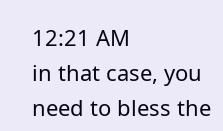12:21 AM
in that case, you need to bless the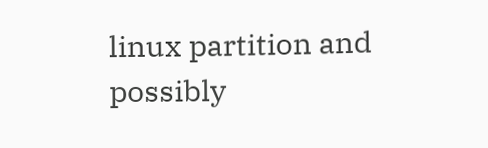linux partition and possibly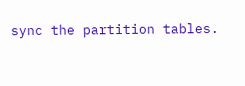sync the partition tables.